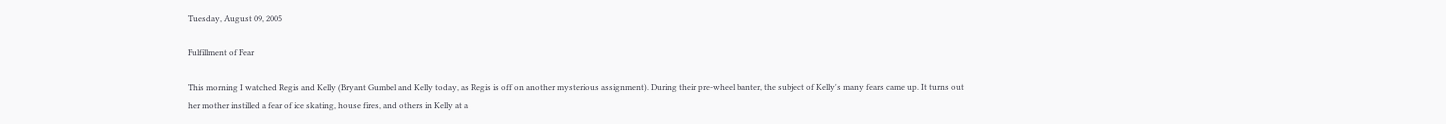Tuesday, August 09, 2005

Fulfillment of Fear

This morning I watched Regis and Kelly (Bryant Gumbel and Kelly today, as Regis is off on another mysterious assignment). During their pre-wheel banter, the subject of Kelly's many fears came up. It turns out her mother instilled a fear of ice skating, house fires, and others in Kelly at a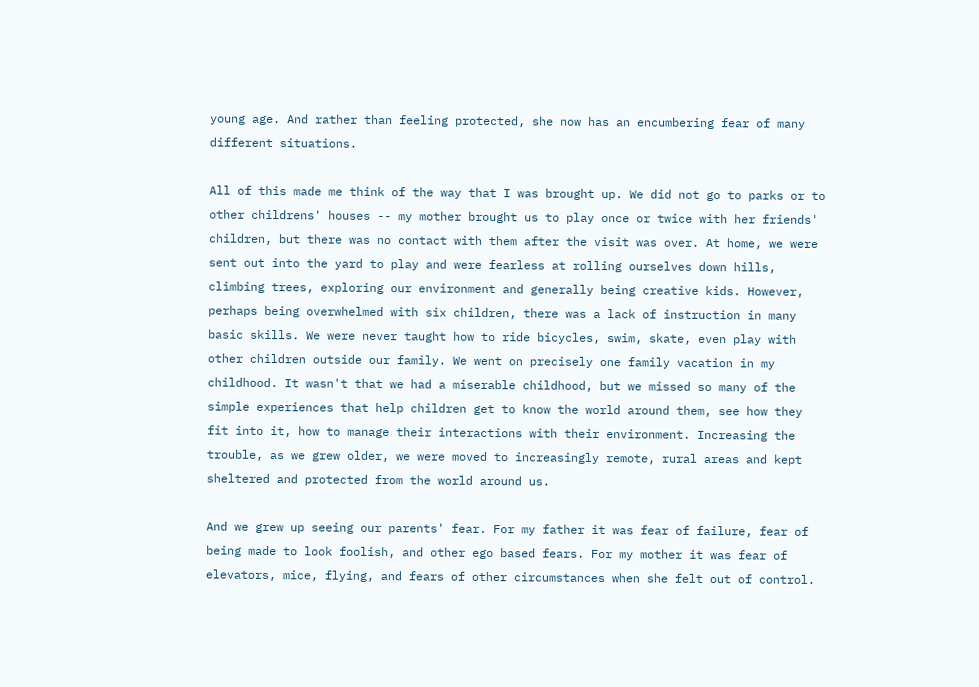young age. And rather than feeling protected, she now has an encumbering fear of many different situations.

All of this made me think of the way that I was brought up. We did not go to parks or to other childrens' houses -- my mother brought us to play once or twice with her friends' children, but there was no contact with them after the visit was over. At home, we were sent out into the yard to play and were fearless at rolling ourselves down hills, climbing trees, exploring our environment and generally being creative kids. However, perhaps being overwhelmed with six children, there was a lack of instruction in many basic skills. We were never taught how to ride bicycles, swim, skate, even play with other children outside our family. We went on precisely one family vacation in my childhood. It wasn't that we had a miserable childhood, but we missed so many of the simple experiences that help children get to know the world around them, see how they fit into it, how to manage their interactions with their environment. Increasing the trouble, as we grew older, we were moved to increasingly remote, rural areas and kept sheltered and protected from the world around us.

And we grew up seeing our parents' fear. For my father it was fear of failure, fear of being made to look foolish, and other ego based fears. For my mother it was fear of elevators, mice, flying, and fears of other circumstances when she felt out of control.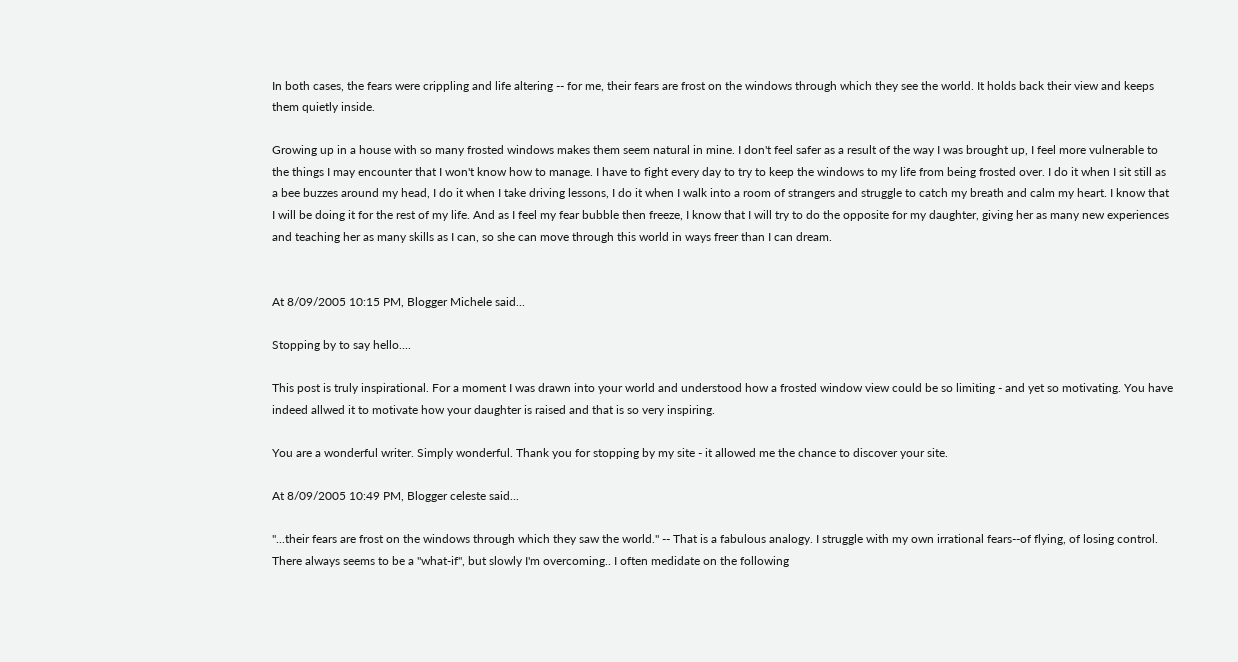In both cases, the fears were crippling and life altering -- for me, their fears are frost on the windows through which they see the world. It holds back their view and keeps them quietly inside.

Growing up in a house with so many frosted windows makes them seem natural in mine. I don't feel safer as a result of the way I was brought up, I feel more vulnerable to the things I may encounter that I won't know how to manage. I have to fight every day to try to keep the windows to my life from being frosted over. I do it when I sit still as a bee buzzes around my head, I do it when I take driving lessons, I do it when I walk into a room of strangers and struggle to catch my breath and calm my heart. I know that I will be doing it for the rest of my life. And as I feel my fear bubble then freeze, I know that I will try to do the opposite for my daughter, giving her as many new experiences and teaching her as many skills as I can, so she can move through this world in ways freer than I can dream.


At 8/09/2005 10:15 PM, Blogger Michele said...

Stopping by to say hello....

This post is truly inspirational. For a moment I was drawn into your world and understood how a frosted window view could be so limiting - and yet so motivating. You have indeed allwed it to motivate how your daughter is raised and that is so very inspiring.

You are a wonderful writer. Simply wonderful. Thank you for stopping by my site - it allowed me the chance to discover your site.

At 8/09/2005 10:49 PM, Blogger celeste said...

"...their fears are frost on the windows through which they saw the world." -- That is a fabulous analogy. I struggle with my own irrational fears--of flying, of losing control. There always seems to be a "what-if", but slowly I'm overcoming.. I often medidate on the following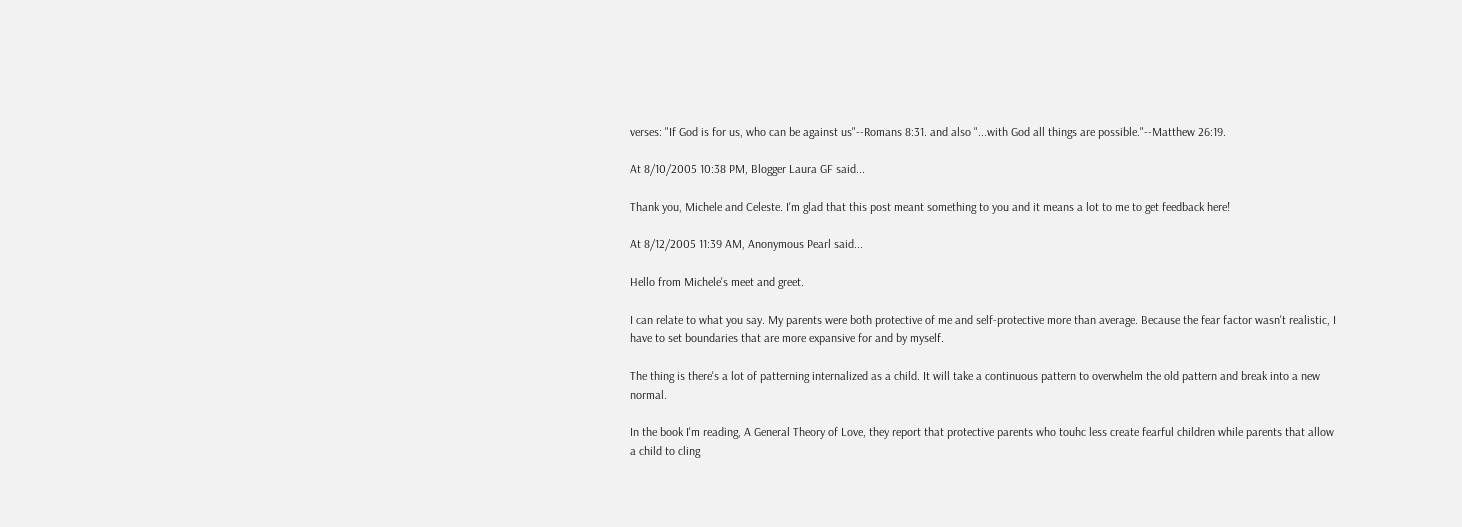verses: "If God is for us, who can be against us"--Romans 8:31. and also "...with God all things are possible."--Matthew 26:19.

At 8/10/2005 10:38 PM, Blogger Laura GF said...

Thank you, Michele and Celeste. I'm glad that this post meant something to you and it means a lot to me to get feedback here!

At 8/12/2005 11:39 AM, Anonymous Pearl said...

Hello from Michele's meet and greet.

I can relate to what you say. My parents were both protective of me and self-protective more than average. Because the fear factor wasn't realistic, I have to set boundaries that are more expansive for and by myself.

The thing is there's a lot of patterning internalized as a child. It will take a continuous pattern to overwhelm the old pattern and break into a new normal.

In the book I'm reading, A General Theory of Love, they report that protective parents who touhc less create fearful children while parents that allow a child to cling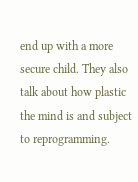end up with a more secure child. They also talk about how plastic the mind is and subject to reprogramming.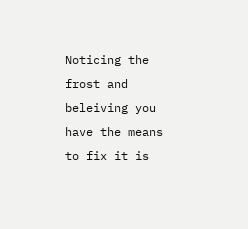Noticing the frost and beleiving you have the means to fix it is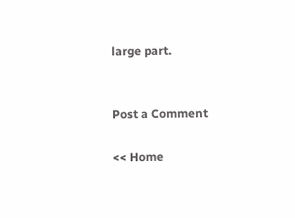large part.


Post a Comment

<< Home